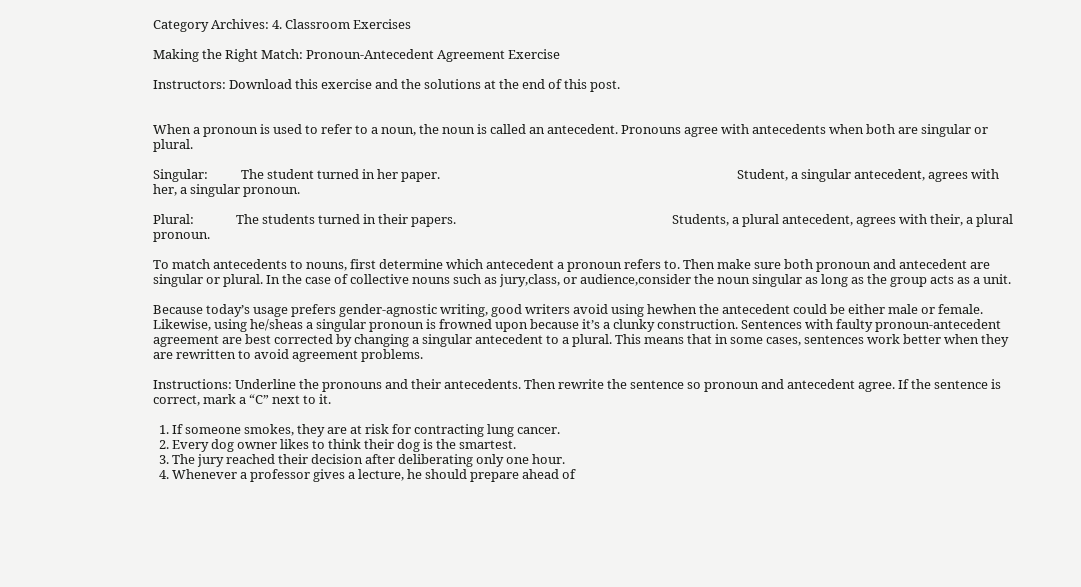Category Archives: 4. Classroom Exercises

Making the Right Match: Pronoun-Antecedent Agreement Exercise

Instructors: Download this exercise and the solutions at the end of this post.


When a pronoun is used to refer to a noun, the noun is called an antecedent. Pronouns agree with antecedents when both are singular or plural.

Singular:           The student turned in her paper.                                                                                                   Student, a singular antecedent, agrees with her, a singular pronoun.

Plural:              The students turned in their papers.                                                                        Students, a plural antecedent, agrees with their, a plural pronoun.

To match antecedents to nouns, first determine which antecedent a pronoun refers to. Then make sure both pronoun and antecedent are singular or plural. In the case of collective nouns such as jury,class, or audience,consider the noun singular as long as the group acts as a unit.

Because today’s usage prefers gender-agnostic writing, good writers avoid using hewhen the antecedent could be either male or female. Likewise, using he/sheas a singular pronoun is frowned upon because it’s a clunky construction. Sentences with faulty pronoun-antecedent agreement are best corrected by changing a singular antecedent to a plural. This means that in some cases, sentences work better when they are rewritten to avoid agreement problems.

Instructions: Underline the pronouns and their antecedents. Then rewrite the sentence so pronoun and antecedent agree. If the sentence is correct, mark a “C” next to it.

  1. If someone smokes, they are at risk for contracting lung cancer.
  2. Every dog owner likes to think their dog is the smartest.
  3. The jury reached their decision after deliberating only one hour.
  4. Whenever a professor gives a lecture, he should prepare ahead of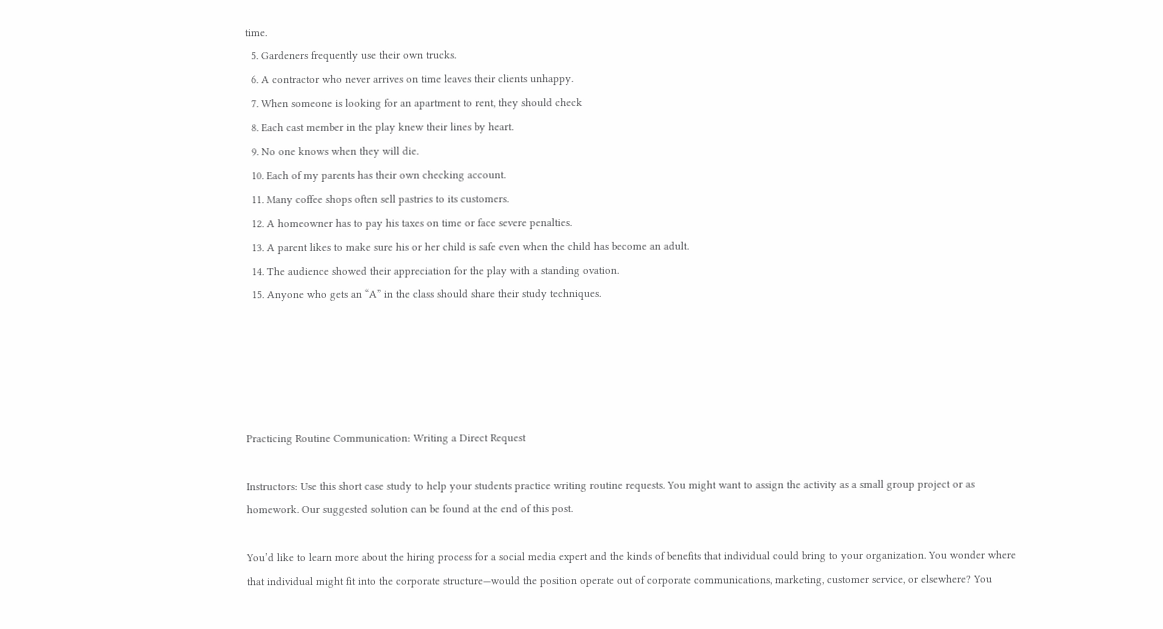time.
  5. Gardeners frequently use their own trucks.
  6. A contractor who never arrives on time leaves their clients unhappy.
  7. When someone is looking for an apartment to rent, they should check
  8. Each cast member in the play knew their lines by heart.
  9. No one knows when they will die.
  10. Each of my parents has their own checking account.
  11. Many coffee shops often sell pastries to its customers.
  12. A homeowner has to pay his taxes on time or face severe penalties.
  13. A parent likes to make sure his or her child is safe even when the child has become an adult.
  14. The audience showed their appreciation for the play with a standing ovation.
  15. Anyone who gets an “A” in the class should share their study techniques.





Practicing Routine Communication: Writing a Direct Request

Instructors: Use this short case study to help your students practice writing routine requests. You might want to assign the activity as a small group project or as homework. Our suggested solution can be found at the end of this post.

You’d like to learn more about the hiring process for a social media expert and the kinds of benefits that individual could bring to your organization. You wonder where that individual might fit into the corporate structure—would the position operate out of corporate communications, marketing, customer service, or elsewhere? You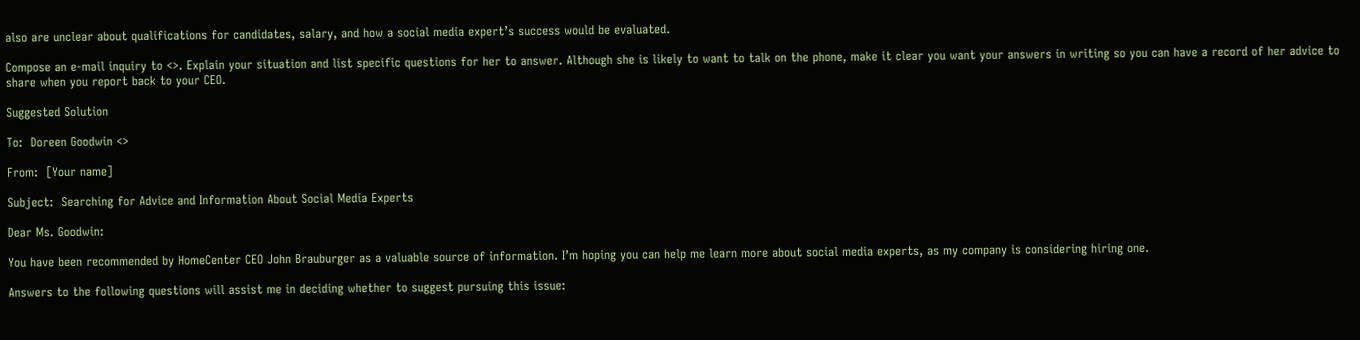also are unclear about qualifications for candidates, salary, and how a social media expert’s success would be evaluated.

Compose an e-mail inquiry to <>. Explain your situation and list specific questions for her to answer. Although she is likely to want to talk on the phone, make it clear you want your answers in writing so you can have a record of her advice to share when you report back to your CEO.

Suggested Solution

To:  Doreen Goodwin <>

From:  [Your name]

Subject:  Searching for Advice and Information About Social Media Experts

Dear Ms. Goodwin:

You have been recommended by HomeCenter CEO John Brauburger as a valuable source of information. I’m hoping you can help me learn more about social media experts, as my company is considering hiring one.

Answers to the following questions will assist me in deciding whether to suggest pursuing this issue: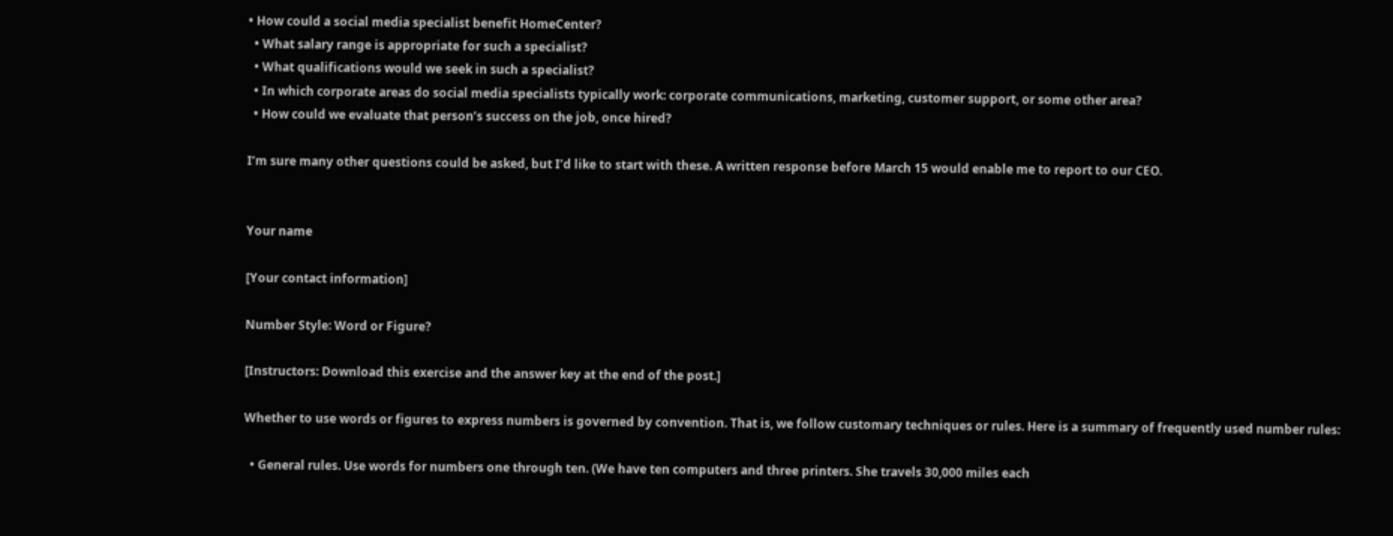• How could a social media specialist benefit HomeCenter?
  • What salary range is appropriate for such a specialist?
  • What qualifications would we seek in such a specialist?
  • In which corporate areas do social media specialists typically work: corporate communications, marketing, customer support, or some other area?
  • How could we evaluate that person’s success on the job, once hired?

I’m sure many other questions could be asked, but I’d like to start with these. A written response before March 15 would enable me to report to our CEO.


Your name

[Your contact information]

Number Style: Word or Figure?

[Instructors: Download this exercise and the answer key at the end of the post.]

Whether to use words or figures to express numbers is governed by convention. That is, we follow customary techniques or rules. Here is a summary of frequently used number rules:

  • General rules. Use words for numbers one through ten. (We have ten computers and three printers. She travels 30,000 miles each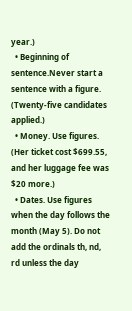year.)
  • Beginning of sentence.Never start a sentence with a figure. (Twenty-five candidates applied.)
  • Money. Use figures. (Her ticket cost $699.55, and her luggage fee was $20 more.)
  • Dates. Use figures when the day follows the month (May 5). Do not add the ordinals th, nd, rd unless the day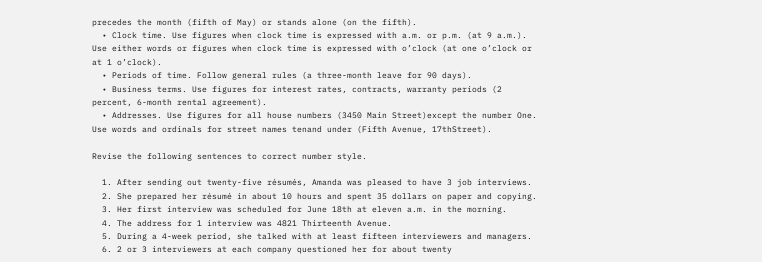precedes the month (fifth of May) or stands alone (on the fifth).
  • Clock time. Use figures when clock time is expressed with a.m. or p.m. (at 9 a.m.). Use either words or figures when clock time is expressed with o’clock (at one o’clock or at 1 o’clock).
  • Periods of time. Follow general rules (a three-month leave for 90 days).
  • Business terms. Use figures for interest rates, contracts, warranty periods (2 percent, 6-month rental agreement).
  • Addresses. Use figures for all house numbers (3450 Main Street)except the number One. Use words and ordinals for street names tenand under (Fifth Avenue, 17thStreet).

Revise the following sentences to correct number style.

  1. After sending out twenty-five résumés, Amanda was pleased to have 3 job interviews.
  2. She prepared her résumé in about 10 hours and spent 35 dollars on paper and copying.
  3. Her first interview was scheduled for June 18th at eleven a.m. in the morning.
  4. The address for 1 interview was 4821 Thirteenth Avenue.
  5. During a 4-week period, she talked with at least fifteen interviewers and managers.
  6. 2 or 3 interviewers at each company questioned her for about twenty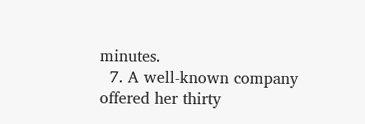minutes.
  7. A well-known company offered her thirty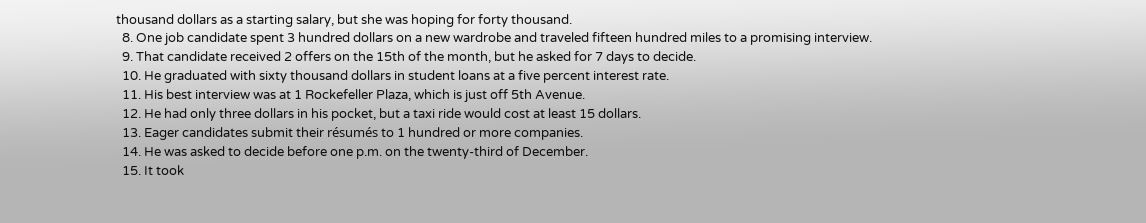thousand dollars as a starting salary, but she was hoping for forty thousand.
  8. One job candidate spent 3 hundred dollars on a new wardrobe and traveled fifteen hundred miles to a promising interview.
  9. That candidate received 2 offers on the 15th of the month, but he asked for 7 days to decide.
  10. He graduated with sixty thousand dollars in student loans at a five percent interest rate.
  11. His best interview was at 1 Rockefeller Plaza, which is just off 5th Avenue.
  12. He had only three dollars in his pocket, but a taxi ride would cost at least 15 dollars.
  13. Eager candidates submit their résumés to 1 hundred or more companies.
  14. He was asked to decide before one p.m. on the twenty-third of December.
  15. It took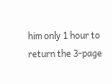him only 1 hour to return the 3-page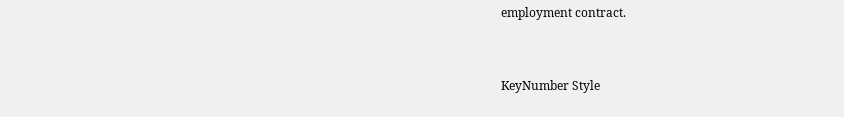employment contract.


KeyNumber Style